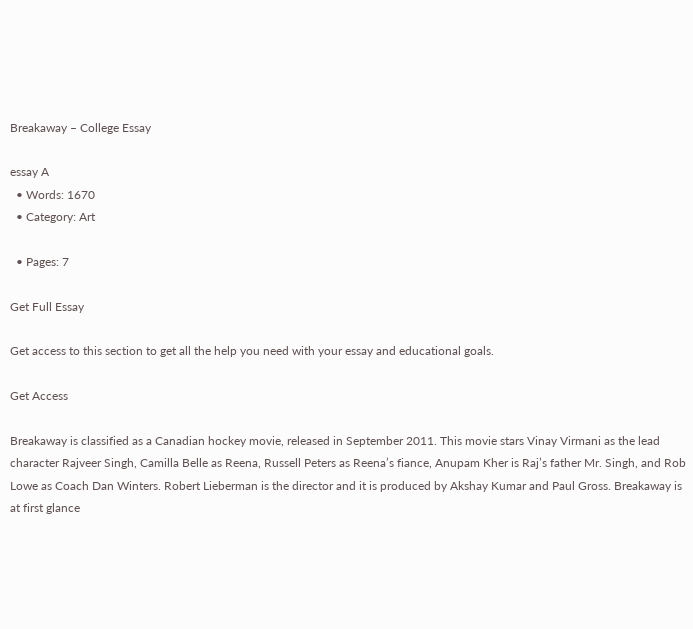Breakaway – College Essay

essay A
  • Words: 1670
  • Category: Art

  • Pages: 7

Get Full Essay

Get access to this section to get all the help you need with your essay and educational goals.

Get Access

Breakaway is classified as a Canadian hockey movie, released in September 2011. This movie stars Vinay Virmani as the lead character Rajveer Singh, Camilla Belle as Reena, Russell Peters as Reena’s fiance, Anupam Kher is Raj’s father Mr. Singh, and Rob Lowe as Coach Dan Winters. Robert Lieberman is the director and it is produced by Akshay Kumar and Paul Gross. Breakaway is at first glance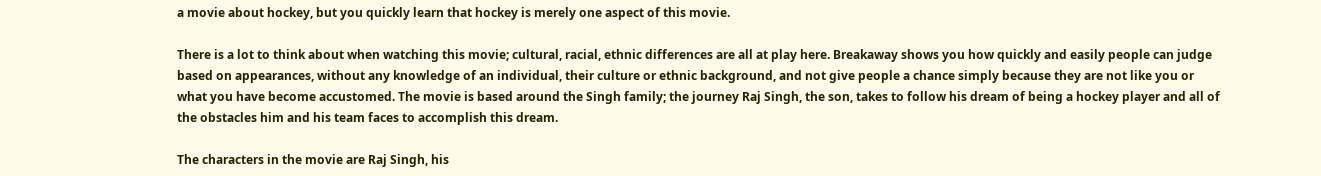a movie about hockey, but you quickly learn that hockey is merely one aspect of this movie.

There is a lot to think about when watching this movie; cultural, racial, ethnic differences are all at play here. Breakaway shows you how quickly and easily people can judge based on appearances, without any knowledge of an individual, their culture or ethnic background, and not give people a chance simply because they are not like you or what you have become accustomed. The movie is based around the Singh family; the journey Raj Singh, the son, takes to follow his dream of being a hockey player and all of the obstacles him and his team faces to accomplish this dream.

The characters in the movie are Raj Singh, his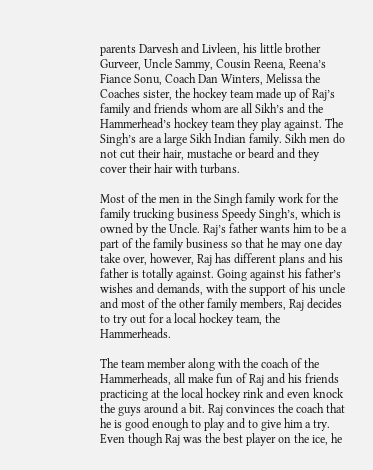parents Darvesh and Livleen, his little brother Gurveer, Uncle Sammy, Cousin Reena, Reena’s Fiance Sonu, Coach Dan Winters, Melissa the Coaches sister, the hockey team made up of Raj’s family and friends whom are all Sikh’s and the Hammerhead’s hockey team they play against. The Singh’s are a large Sikh Indian family. Sikh men do not cut their hair, mustache or beard and they cover their hair with turbans.

Most of the men in the Singh family work for the family trucking business Speedy Singh’s, which is owned by the Uncle. Raj’s father wants him to be a part of the family business so that he may one day take over, however, Raj has different plans and his father is totally against. Going against his father’s wishes and demands, with the support of his uncle and most of the other family members, Raj decides to try out for a local hockey team, the Hammerheads.

The team member along with the coach of the Hammerheads, all make fun of Raj and his friends practicing at the local hockey rink and even knock the guys around a bit. Raj convinces the coach that he is good enough to play and to give him a try. Even though Raj was the best player on the ice, he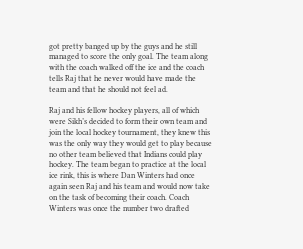got pretty banged up by the guys and he still managed to score the only goal. The team along with the coach walked off the ice and the coach tells Raj that he never would have made the team and that he should not feel ad.

Raj and his fellow hockey players, all of which were Sikh’s decided to form their own team and join the local hockey tournament, they knew this was the only way they would get to play because no other team believed that Indians could play hockey. The team began to practice at the local ice rink, this is where Dan Winters had once again seen Raj and his team and would now take on the task of becoming their coach. Coach Winters was once the number two drafted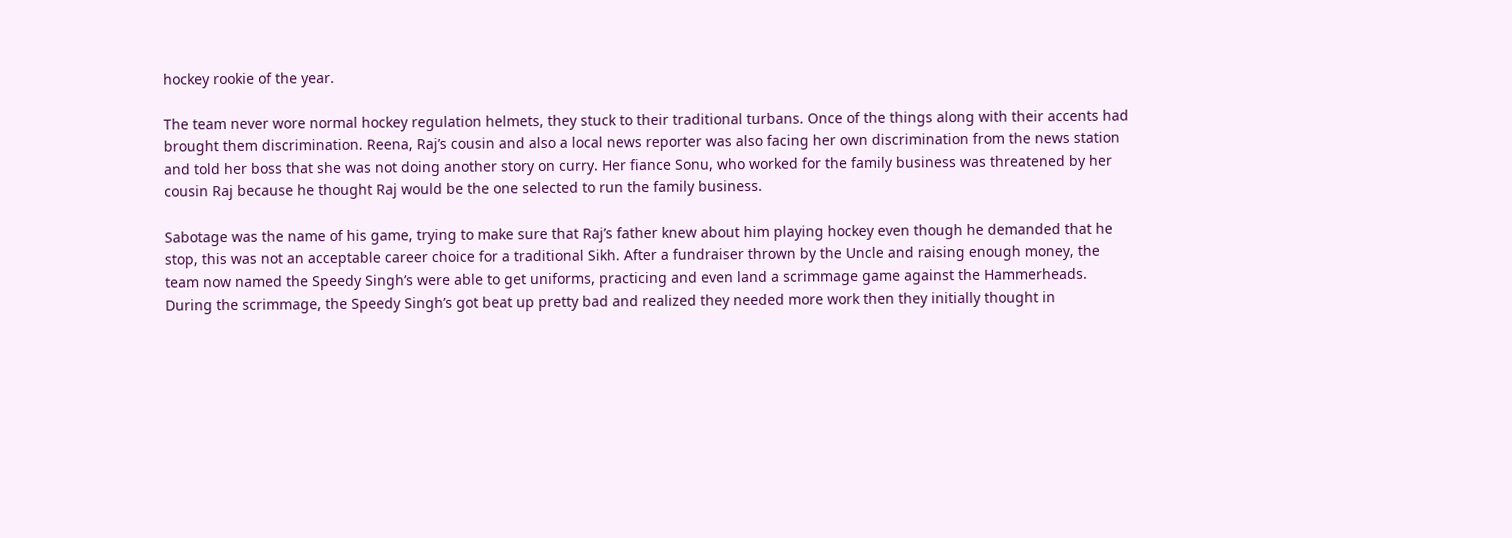hockey rookie of the year.

The team never wore normal hockey regulation helmets, they stuck to their traditional turbans. Once of the things along with their accents had brought them discrimination. Reena, Raj’s cousin and also a local news reporter was also facing her own discrimination from the news station and told her boss that she was not doing another story on curry. Her fiance Sonu, who worked for the family business was threatened by her cousin Raj because he thought Raj would be the one selected to run the family business.

Sabotage was the name of his game, trying to make sure that Raj’s father knew about him playing hockey even though he demanded that he stop, this was not an acceptable career choice for a traditional Sikh. After a fundraiser thrown by the Uncle and raising enough money, the team now named the Speedy Singh’s were able to get uniforms, practicing and even land a scrimmage game against the Hammerheads. During the scrimmage, the Speedy Singh’s got beat up pretty bad and realized they needed more work then they initially thought in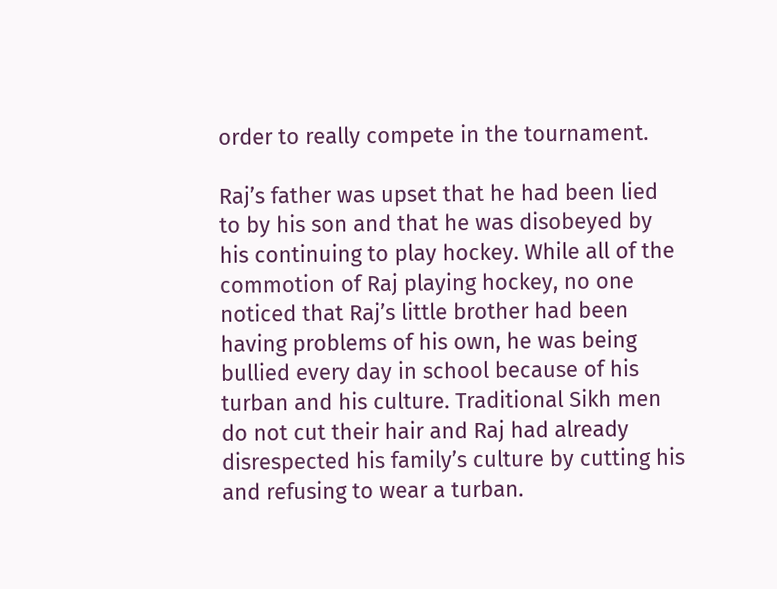order to really compete in the tournament.

Raj’s father was upset that he had been lied to by his son and that he was disobeyed by his continuing to play hockey. While all of the commotion of Raj playing hockey, no one noticed that Raj’s little brother had been having problems of his own, he was being bullied every day in school because of his turban and his culture. Traditional Sikh men do not cut their hair and Raj had already disrespected his family’s culture by cutting his and refusing to wear a turban.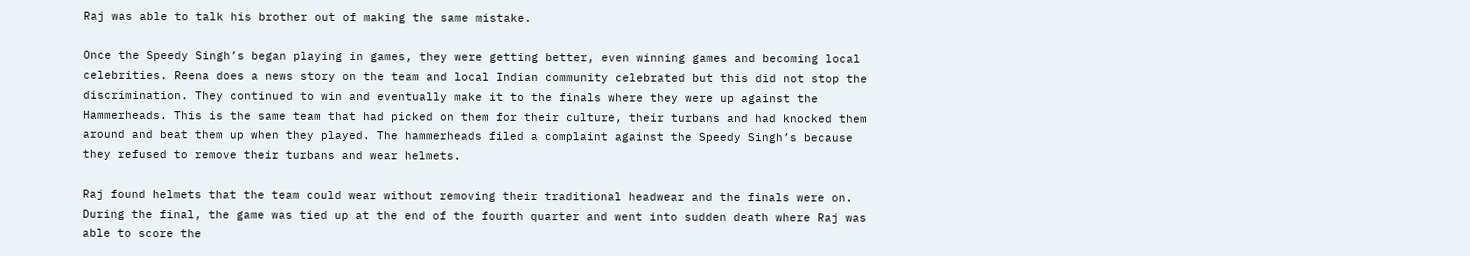Raj was able to talk his brother out of making the same mistake.

Once the Speedy Singh’s began playing in games, they were getting better, even winning games and becoming local celebrities. Reena does a news story on the team and local Indian community celebrated but this did not stop the discrimination. They continued to win and eventually make it to the finals where they were up against the Hammerheads. This is the same team that had picked on them for their culture, their turbans and had knocked them around and beat them up when they played. The hammerheads filed a complaint against the Speedy Singh’s because they refused to remove their turbans and wear helmets.

Raj found helmets that the team could wear without removing their traditional headwear and the finals were on. During the final, the game was tied up at the end of the fourth quarter and went into sudden death where Raj was able to score the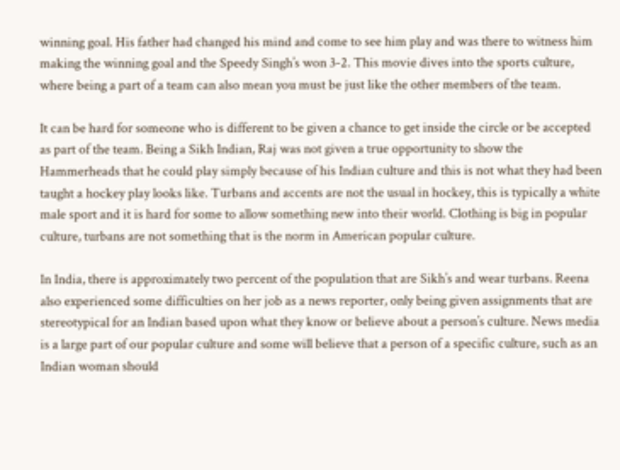winning goal. His father had changed his mind and come to see him play and was there to witness him making the winning goal and the Speedy Singh’s won 3-2. This movie dives into the sports culture, where being a part of a team can also mean you must be just like the other members of the team.

It can be hard for someone who is different to be given a chance to get inside the circle or be accepted as part of the team. Being a Sikh Indian, Raj was not given a true opportunity to show the Hammerheads that he could play simply because of his Indian culture and this is not what they had been taught a hockey play looks like. Turbans and accents are not the usual in hockey, this is typically a white male sport and it is hard for some to allow something new into their world. Clothing is big in popular culture, turbans are not something that is the norm in American popular culture.

In India, there is approximately two percent of the population that are Sikh’s and wear turbans. Reena also experienced some difficulties on her job as a news reporter, only being given assignments that are stereotypical for an Indian based upon what they know or believe about a person’s culture. News media is a large part of our popular culture and some will believe that a person of a specific culture, such as an Indian woman should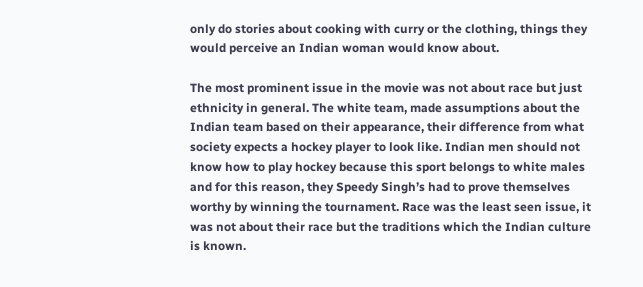only do stories about cooking with curry or the clothing, things they would perceive an Indian woman would know about.

The most prominent issue in the movie was not about race but just ethnicity in general. The white team, made assumptions about the Indian team based on their appearance, their difference from what society expects a hockey player to look like. Indian men should not know how to play hockey because this sport belongs to white males and for this reason, they Speedy Singh’s had to prove themselves worthy by winning the tournament. Race was the least seen issue, it was not about their race but the traditions which the Indian culture is known.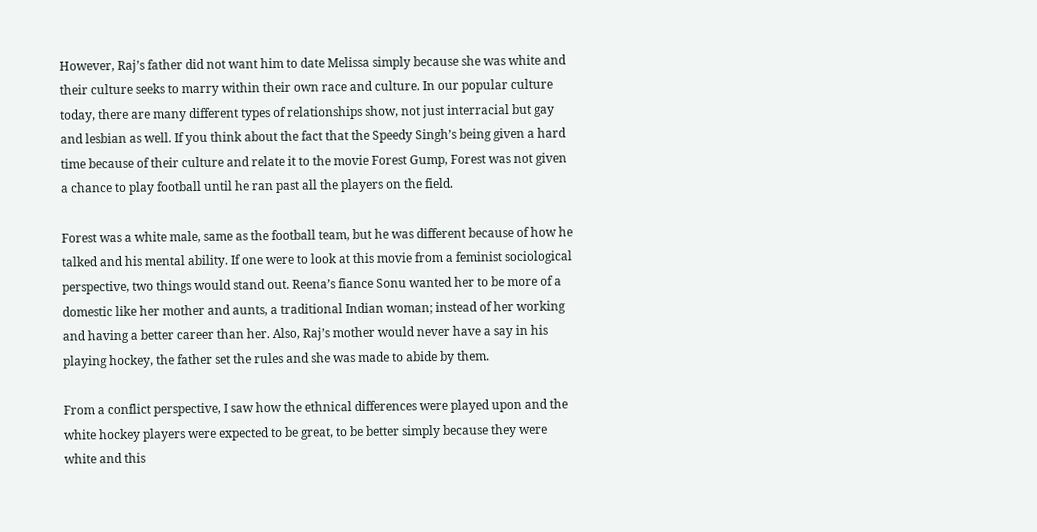However, Raj’s father did not want him to date Melissa simply because she was white and their culture seeks to marry within their own race and culture. In our popular culture today, there are many different types of relationships show, not just interracial but gay and lesbian as well. If you think about the fact that the Speedy Singh’s being given a hard time because of their culture and relate it to the movie Forest Gump, Forest was not given a chance to play football until he ran past all the players on the field.

Forest was a white male, same as the football team, but he was different because of how he talked and his mental ability. If one were to look at this movie from a feminist sociological perspective, two things would stand out. Reena’s fiance Sonu wanted her to be more of a domestic like her mother and aunts, a traditional Indian woman; instead of her working and having a better career than her. Also, Raj’s mother would never have a say in his playing hockey, the father set the rules and she was made to abide by them.

From a conflict perspective, I saw how the ethnical differences were played upon and the white hockey players were expected to be great, to be better simply because they were white and this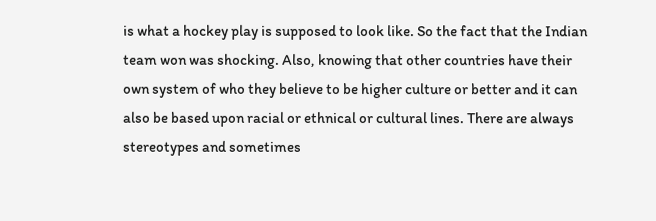is what a hockey play is supposed to look like. So the fact that the Indian team won was shocking. Also, knowing that other countries have their own system of who they believe to be higher culture or better and it can also be based upon racial or ethnical or cultural lines. There are always stereotypes and sometimes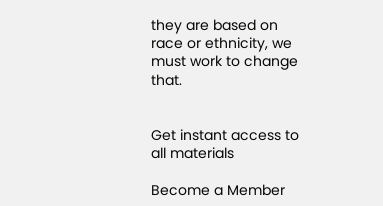they are based on race or ethnicity, we must work to change that.


Get instant access to
all materials

Become a Member